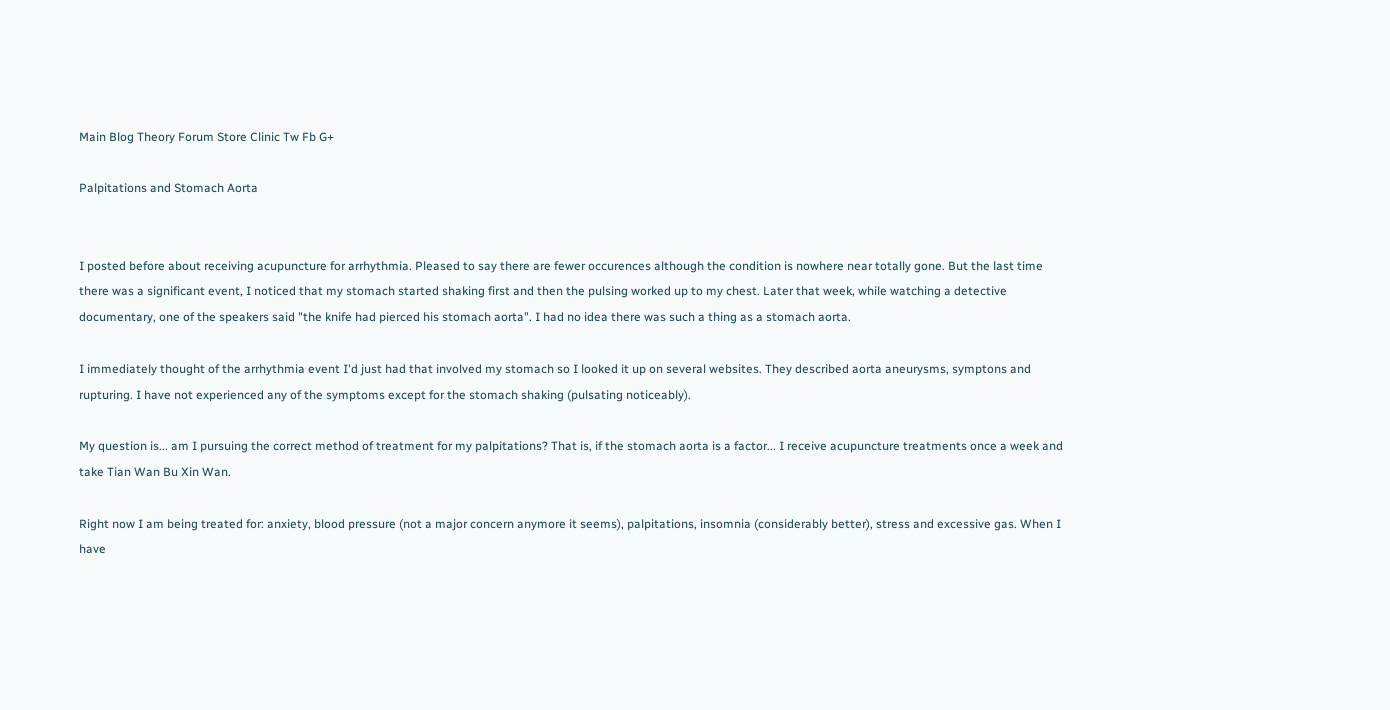Main Blog Theory Forum Store Clinic Tw Fb G+

Palpitations and Stomach Aorta


I posted before about receiving acupuncture for arrhythmia. Pleased to say there are fewer occurences although the condition is nowhere near totally gone. But the last time there was a significant event, I noticed that my stomach started shaking first and then the pulsing worked up to my chest. Later that week, while watching a detective documentary, one of the speakers said "the knife had pierced his stomach aorta". I had no idea there was such a thing as a stomach aorta.

I immediately thought of the arrhythmia event I'd just had that involved my stomach so I looked it up on several websites. They described aorta aneurysms, symptons and rupturing. I have not experienced any of the symptoms except for the stomach shaking (pulsating noticeably).

My question is... am I pursuing the correct method of treatment for my palpitations? That is, if the stomach aorta is a factor... I receive acupuncture treatments once a week and take Tian Wan Bu Xin Wan.

Right now I am being treated for: anxiety, blood pressure (not a major concern anymore it seems), palpitations, insomnia (considerably better), stress and excessive gas. When I have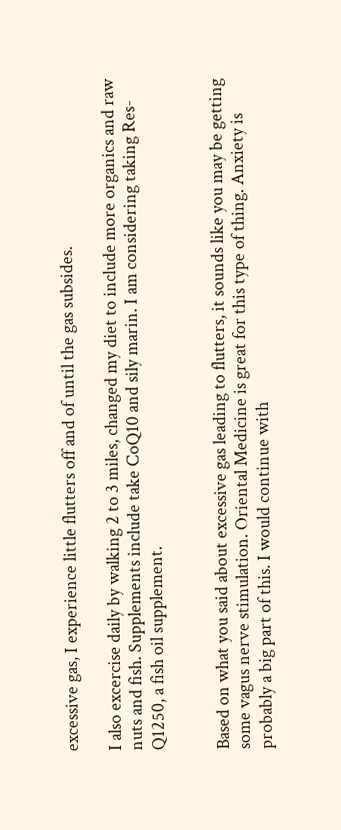excessive gas, I experience little flutters off and of until the gas subsides.

I also excercise daily by walking 2 to 3 miles, changed my diet to include more organics and raw nuts and fish. Supplements include take CoQ10 and sily marin. I am considering taking Res-Q1250, a fish oil supplement.


Based on what you said about excessive gas leading to flutters, it sounds like you may be getting some vagus nerve stimulation. Oriental Medicine is great for this type of thing. Anxiety is probably a big part of this. I would continue with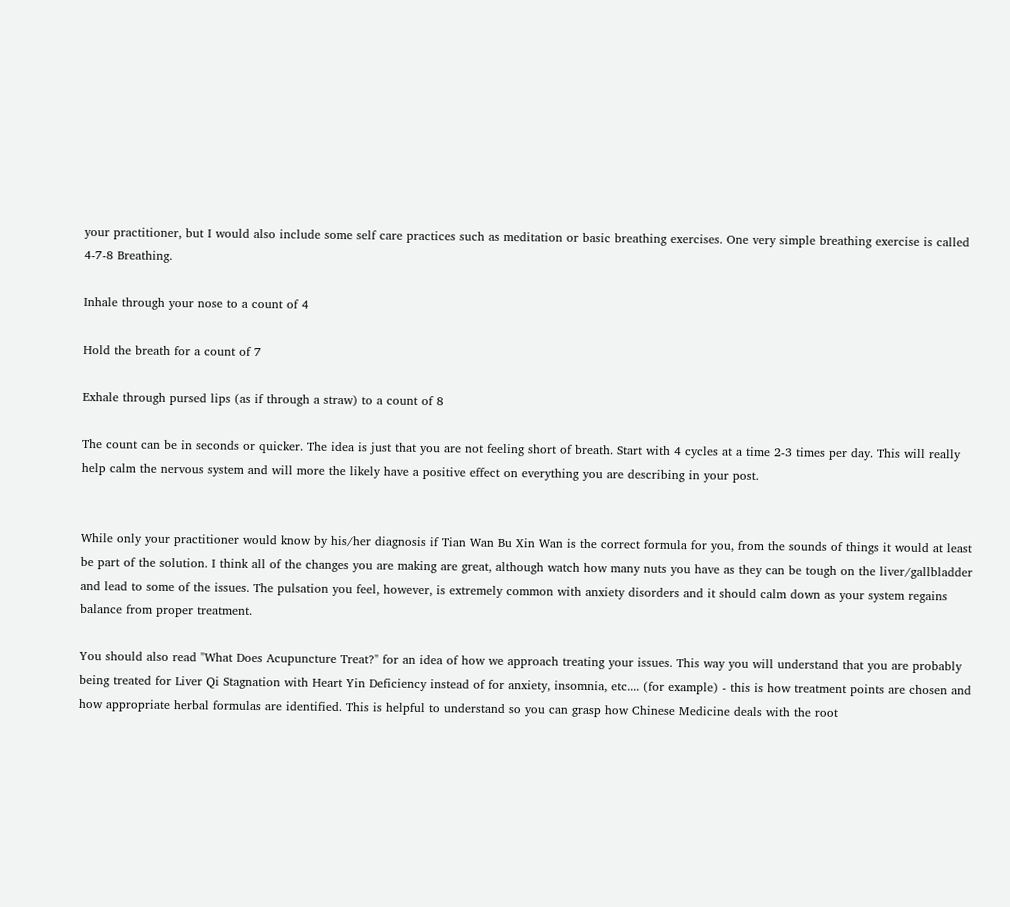your practitioner, but I would also include some self care practices such as meditation or basic breathing exercises. One very simple breathing exercise is called 4-7-8 Breathing.

Inhale through your nose to a count of 4

Hold the breath for a count of 7

Exhale through pursed lips (as if through a straw) to a count of 8

The count can be in seconds or quicker. The idea is just that you are not feeling short of breath. Start with 4 cycles at a time 2-3 times per day. This will really help calm the nervous system and will more the likely have a positive effect on everything you are describing in your post.


While only your practitioner would know by his/her diagnosis if Tian Wan Bu Xin Wan is the correct formula for you, from the sounds of things it would at least be part of the solution. I think all of the changes you are making are great, although watch how many nuts you have as they can be tough on the liver/gallbladder and lead to some of the issues. The pulsation you feel, however, is extremely common with anxiety disorders and it should calm down as your system regains balance from proper treatment.

You should also read "What Does Acupuncture Treat?" for an idea of how we approach treating your issues. This way you will understand that you are probably being treated for Liver Qi Stagnation with Heart Yin Deficiency instead of for anxiety, insomnia, etc.... (for example) - this is how treatment points are chosen and how appropriate herbal formulas are identified. This is helpful to understand so you can grasp how Chinese Medicine deals with the root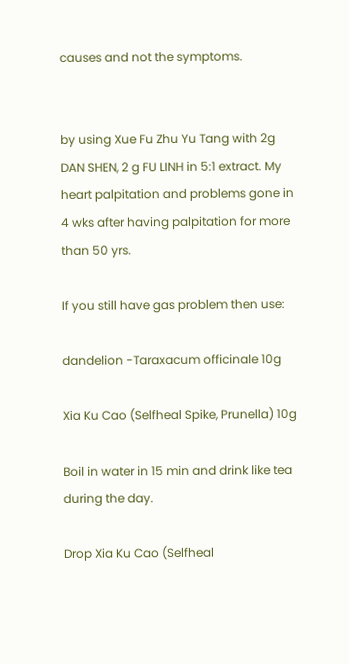causes and not the symptoms.


by using Xue Fu Zhu Yu Tang with 2g DAN SHEN, 2 g FU LINH in 5:1 extract. My heart palpitation and problems gone in 4 wks after having palpitation for more than 50 yrs.

If you still have gas problem then use:

dandelion -Taraxacum officinale 10g

Xia Ku Cao (Selfheal Spike, Prunella) 10g

Boil in water in 15 min and drink like tea during the day.

Drop Xia Ku Cao (Selfheal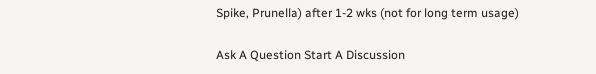Spike, Prunella) after 1-2 wks (not for long term usage)

Ask A Question Start A Discussion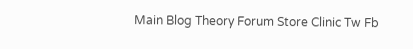Main Blog Theory Forum Store Clinic Tw Fb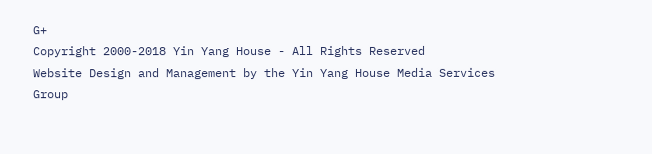G+
Copyright 2000-2018 Yin Yang House - All Rights Reserved
Website Design and Management by the Yin Yang House Media Services Group